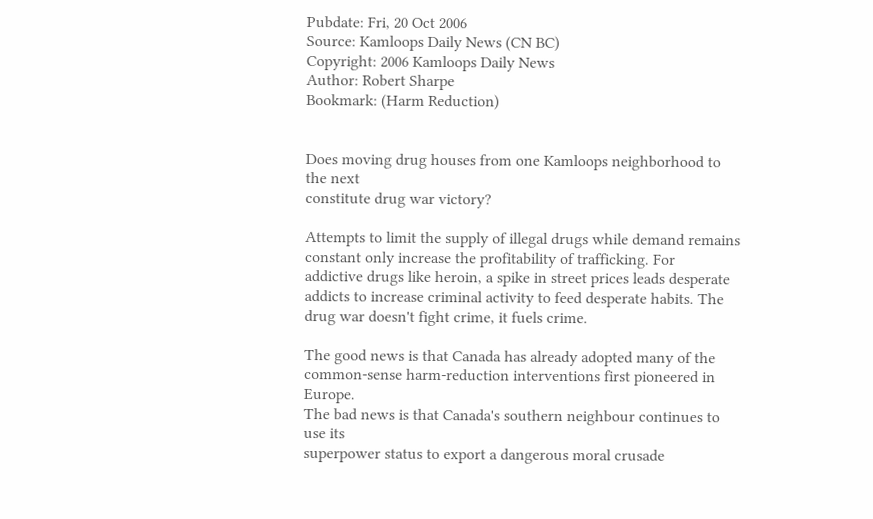Pubdate: Fri, 20 Oct 2006
Source: Kamloops Daily News (CN BC)
Copyright: 2006 Kamloops Daily News
Author: Robert Sharpe
Bookmark: (Harm Reduction)


Does moving drug houses from one Kamloops neighborhood to the next
constitute drug war victory?

Attempts to limit the supply of illegal drugs while demand remains
constant only increase the profitability of trafficking. For
addictive drugs like heroin, a spike in street prices leads desperate
addicts to increase criminal activity to feed desperate habits. The
drug war doesn't fight crime, it fuels crime.

The good news is that Canada has already adopted many of the
common-sense harm-reduction interventions first pioneered in Europe.
The bad news is that Canada's southern neighbour continues to use its
superpower status to export a dangerous moral crusade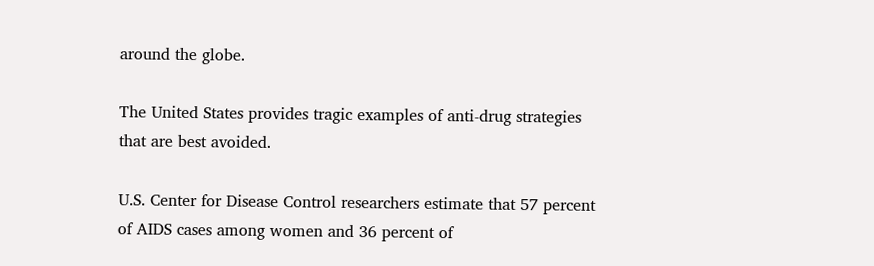around the globe.

The United States provides tragic examples of anti-drug strategies
that are best avoided.

U.S. Center for Disease Control researchers estimate that 57 percent
of AIDS cases among women and 36 percent of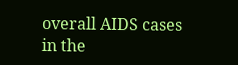overall AIDS cases in the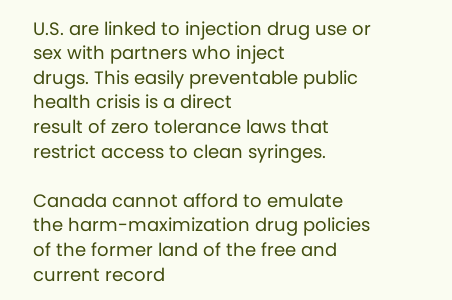U.S. are linked to injection drug use or sex with partners who inject
drugs. This easily preventable public health crisis is a direct
result of zero tolerance laws that restrict access to clean syringes.

Canada cannot afford to emulate the harm-maximization drug policies
of the former land of the free and current record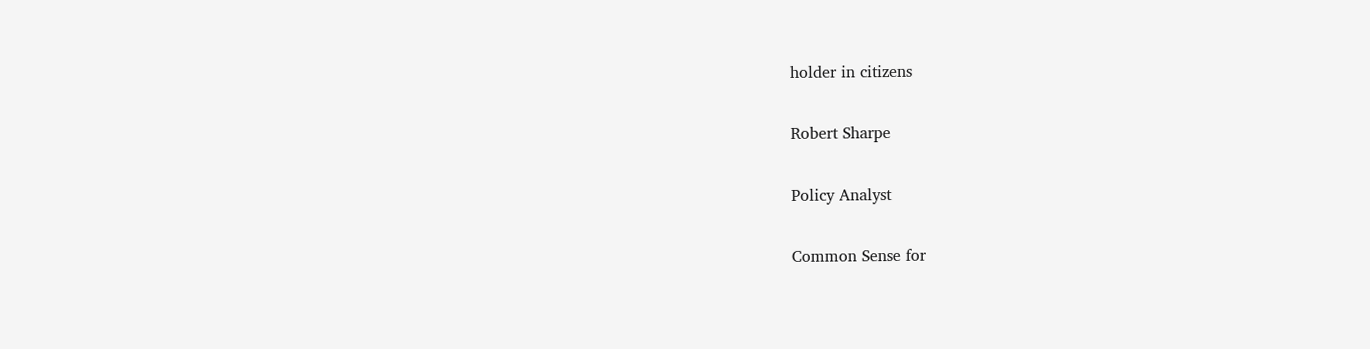holder in citizens

Robert Sharpe

Policy Analyst

Common Sense for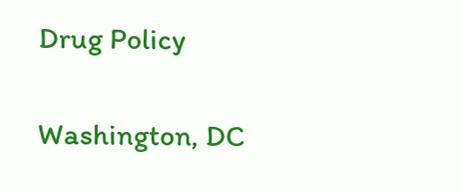Drug Policy

Washington, DC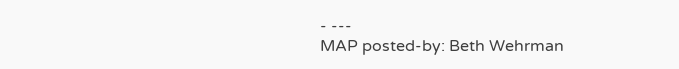- ---
MAP posted-by: Beth Wehrman